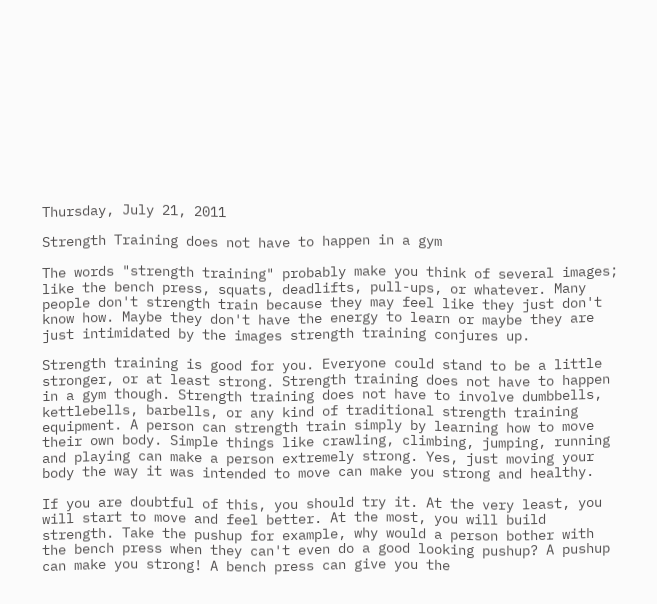Thursday, July 21, 2011

Strength Training does not have to happen in a gym

The words "strength training" probably make you think of several images; like the bench press, squats, deadlifts, pull-ups, or whatever. Many people don't strength train because they may feel like they just don't know how. Maybe they don't have the energy to learn or maybe they are just intimidated by the images strength training conjures up.

Strength training is good for you. Everyone could stand to be a little stronger, or at least strong. Strength training does not have to happen in a gym though. Strength training does not have to involve dumbbells, kettlebells, barbells, or any kind of traditional strength training equipment. A person can strength train simply by learning how to move their own body. Simple things like crawling, climbing, jumping, running and playing can make a person extremely strong. Yes, just moving your body the way it was intended to move can make you strong and healthy.

If you are doubtful of this, you should try it. At the very least, you will start to move and feel better. At the most, you will build strength. Take the pushup for example, why would a person bother with the bench press when they can't even do a good looking pushup? A pushup can make you strong! A bench press can give you the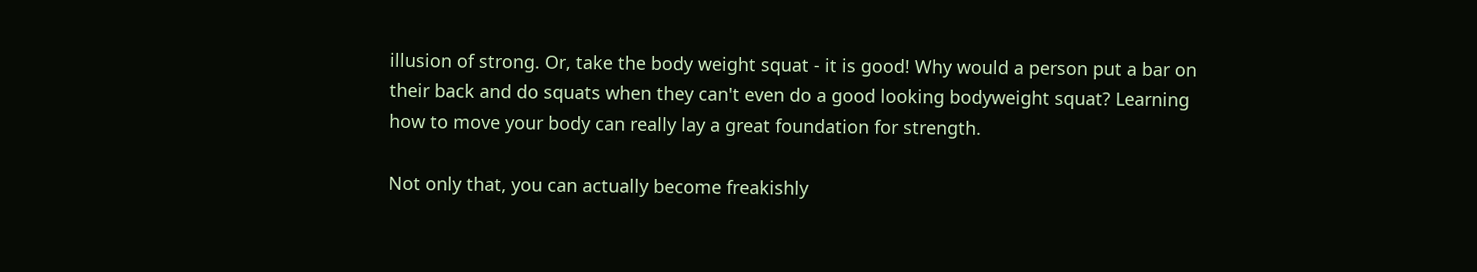illusion of strong. Or, take the body weight squat - it is good! Why would a person put a bar on their back and do squats when they can't even do a good looking bodyweight squat? Learning how to move your body can really lay a great foundation for strength.

Not only that, you can actually become freakishly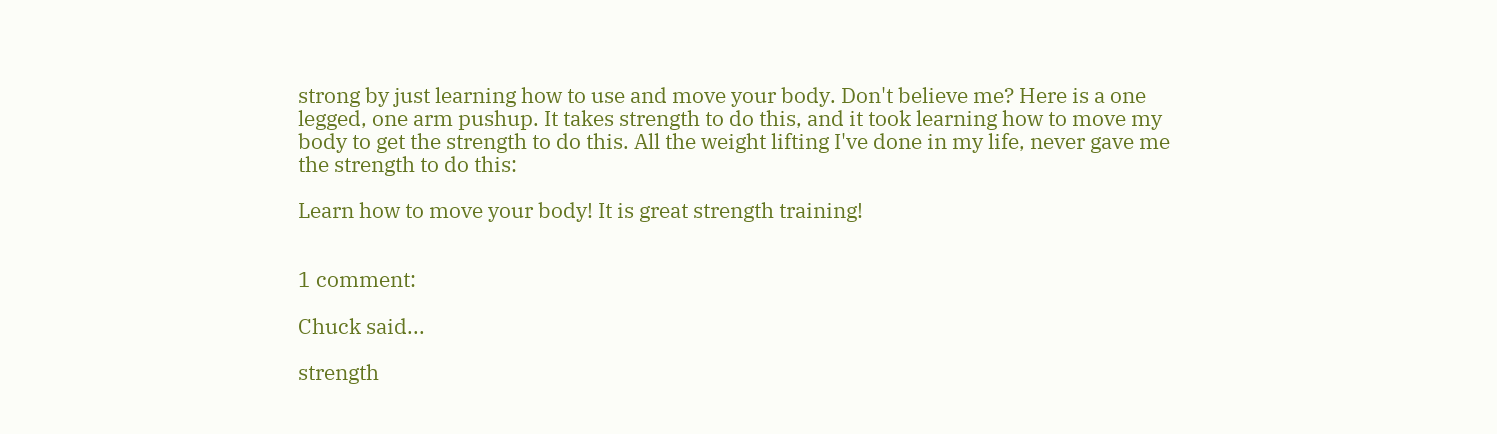strong by just learning how to use and move your body. Don't believe me? Here is a one legged, one arm pushup. It takes strength to do this, and it took learning how to move my body to get the strength to do this. All the weight lifting I've done in my life, never gave me the strength to do this:

Learn how to move your body! It is great strength training!


1 comment:

Chuck said...

strength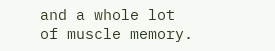and a whole lot of muscle memory.